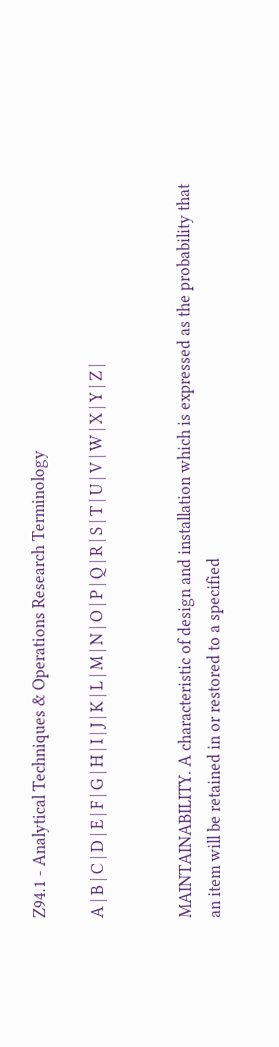Z94.1 - Analytical Techniques & Operations Research Terminology

A | B | C | D | E | F | G | H | I | J | K | L | M | N | O | P | Q | R | S | T | U | V | W | X | Y | Z |


MAINTAINABILITY. A characteristic of design and installation which is expressed as the probability that an item will be retained in or restored to a specified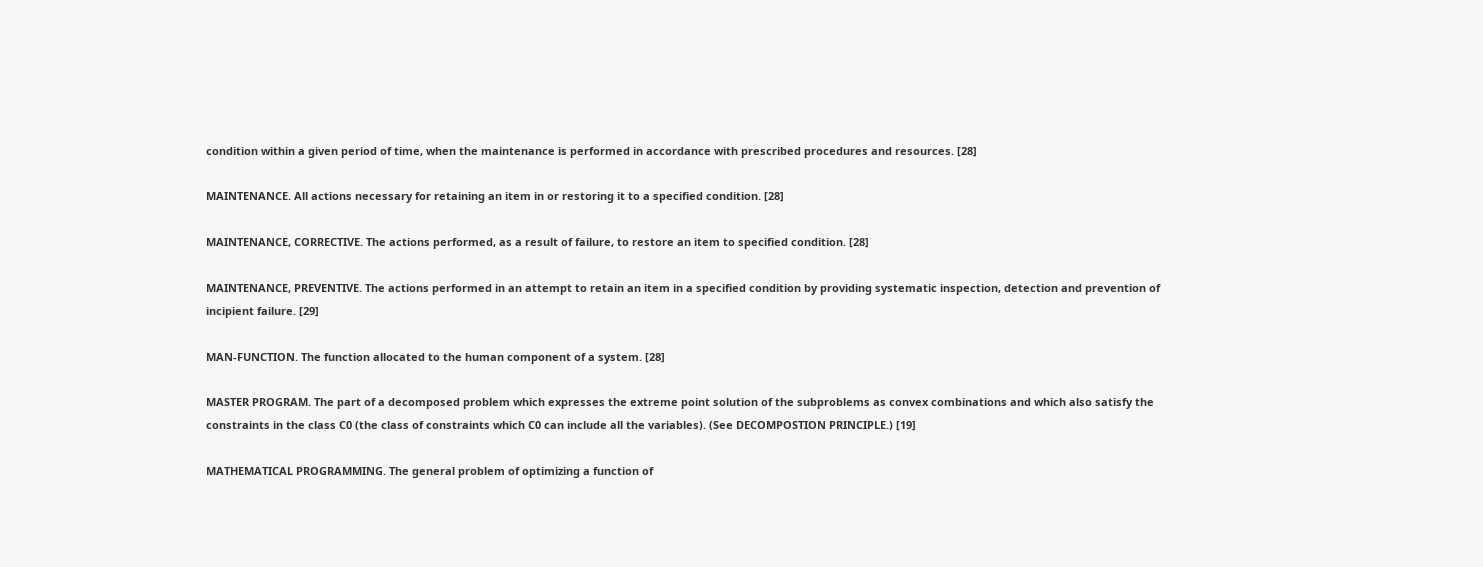condition within a given period of time, when the maintenance is performed in accordance with prescribed procedures and resources. [28]

MAINTENANCE. All actions necessary for retaining an item in or restoring it to a specified condition. [28]

MAINTENANCE, CORRECTIVE. The actions performed, as a result of failure, to restore an item to specified condition. [28]

MAINTENANCE, PREVENTIVE. The actions performed in an attempt to retain an item in a specified condition by providing systematic inspection, detection and prevention of incipient failure. [29]

MAN-FUNCTION. The function allocated to the human component of a system. [28]

MASTER PROGRAM. The part of a decomposed problem which expresses the extreme point solution of the subproblems as convex combinations and which also satisfy the constraints in the class C0 (the class of constraints which C0 can include all the variables). (See DECOMPOSTION PRINCIPLE.) [19]

MATHEMATICAL PROGRAMMING. The general problem of optimizing a function of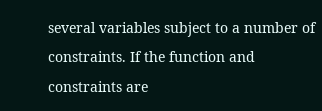several variables subject to a number of constraints. If the function and constraints are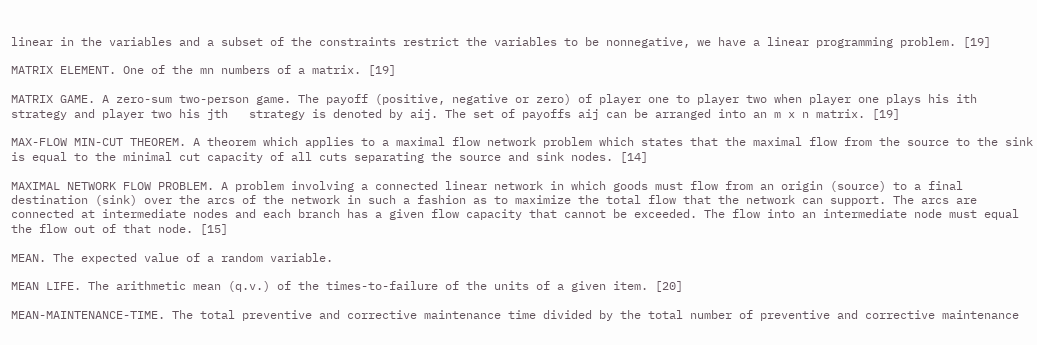linear in the variables and a subset of the constraints restrict the variables to be nonnegative, we have a linear programming problem. [19]

MATRIX ELEMENT. One of the mn numbers of a matrix. [19]

MATRIX GAME. A zero-sum two-person game. The payoff (positive, negative or zero) of player one to player two when player one plays his ith strategy and player two his jth   strategy is denoted by aij. The set of payoffs aij can be arranged into an m x n matrix. [19]

MAX-FLOW MIN-CUT THEOREM. A theorem which applies to a maximal flow network problem which states that the maximal flow from the source to the sink is equal to the minimal cut capacity of all cuts separating the source and sink nodes. [14]

MAXIMAL NETWORK FLOW PROBLEM. A problem involving a connected linear network in which goods must flow from an origin (source) to a final destination (sink) over the arcs of the network in such a fashion as to maximize the total flow that the network can support. The arcs are connected at intermediate nodes and each branch has a given flow capacity that cannot be exceeded. The flow into an intermediate node must equal the flow out of that node. [15]

MEAN. The expected value of a random variable.

MEAN LIFE. The arithmetic mean (q.v.) of the times-to-failure of the units of a given item. [20]

MEAN-MAINTENANCE-TIME. The total preventive and corrective maintenance time divided by the total number of preventive and corrective maintenance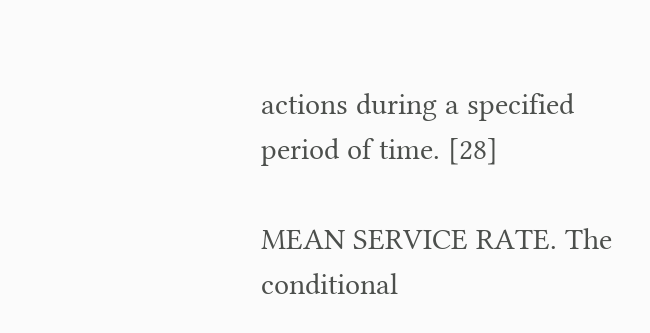actions during a specified period of time. [28]

MEAN SERVICE RATE. The conditional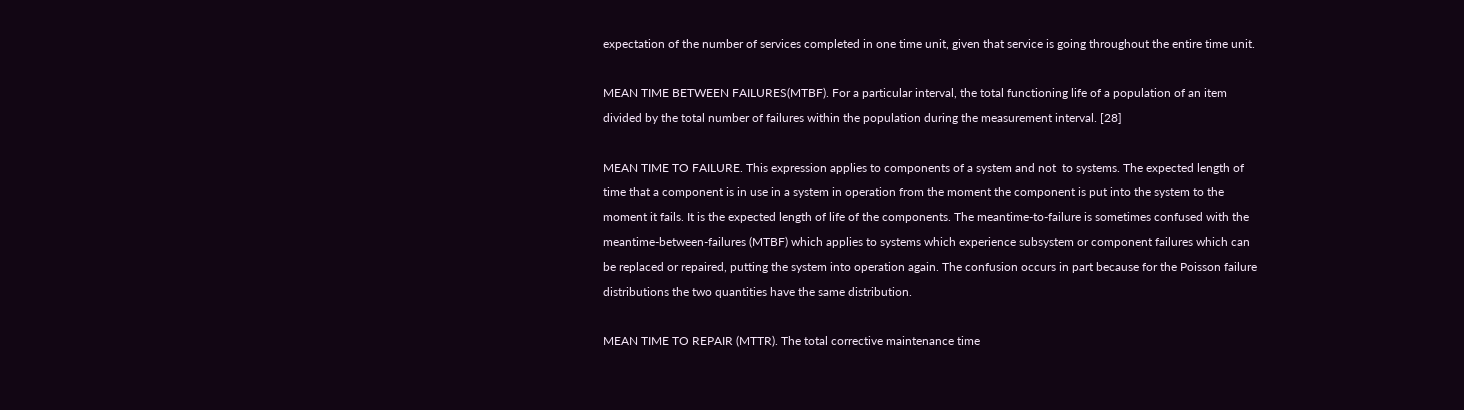expectation of the number of services completed in one time unit, given that service is going throughout the entire time unit.

MEAN TIME BETWEEN FAILURES(MTBF). For a particular interval, the total functioning life of a population of an item divided by the total number of failures within the population during the measurement interval. [28]

MEAN TIME TO FAILURE. This expression applies to components of a system and not  to systems. The expected length of time that a component is in use in a system in operation from the moment the component is put into the system to the moment it fails. It is the expected length of life of the components. The meantime-to-failure is sometimes confused with the meantime-between-failures (MTBF) which applies to systems which experience subsystem or component failures which can be replaced or repaired, putting the system into operation again. The confusion occurs in part because for the Poisson failure distributions the two quantities have the same distribution.

MEAN TIME TO REPAIR (MTTR). The total corrective maintenance time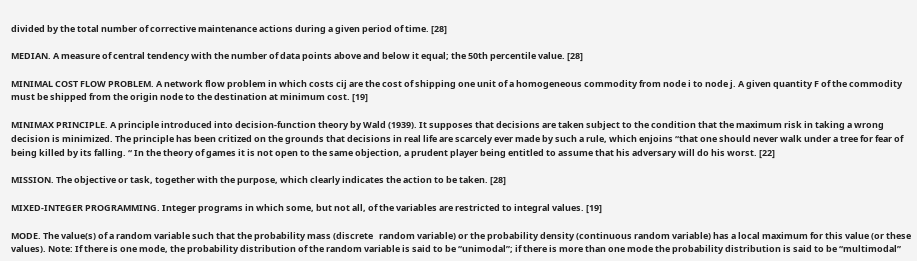divided by the total number of corrective maintenance actions during a given period of time. [28]

MEDIAN. A measure of central tendency with the number of data points above and below it equal; the 50th percentile value. [28]

MINIMAL COST FLOW PROBLEM. A network flow problem in which costs cij are the cost of shipping one unit of a homogeneous commodity from node i to node j. A given quantity F of the commodity must be shipped from the origin node to the destination at minimum cost. [19]

MINIMAX PRINCIPLE. A principle introduced into decision-function theory by Wald (1939). It supposes that decisions are taken subject to the condition that the maximum risk in taking a wrong decision is minimized. The principle has been critized on the grounds that decisions in real life are scarcely ever made by such a rule, which enjoins “that one should never walk under a tree for fear of being killed by its falling. “ In the theory of games it is not open to the same objection, a prudent player being entitled to assume that his adversary will do his worst. [22]

MISSION. The objective or task, together with the purpose, which clearly indicates the action to be taken. [28]

MIXED-INTEGER PROGRAMMING. Integer programs in which some, but not all, of the variables are restricted to integral values. [19]

MODE. The value(s) of a random variable such that the probability mass (discrete   random variable) or the probability density (continuous random variable) has a local maximum for this value (or these values). Note: If there is one mode, the probability distribution of the random variable is said to be “unimodal”; if there is more than one mode the probability distribution is said to be “multimodal”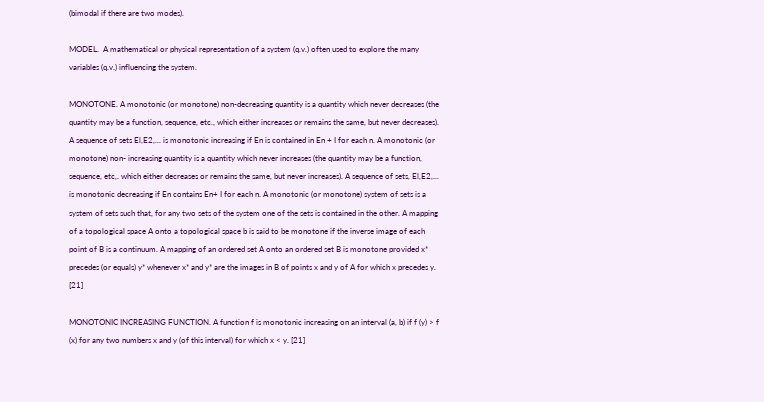(bimodal if there are two modes).

MODEL.  A mathematical or physical representation of a system (q.v.) often used to explore the many variables (q.v.) influencing the system.

MONOTONE. A monotonic (or monotone) non-decreasing quantity is a quantity which never decreases (the quantity may be a function, sequence, etc., which either increases or remains the same, but never decreases). A sequence of sets El,E2,... is monotonic increasing if En is contained in En + I for each n. A monotonic (or monotone) non- increasing quantity is a quantity which never increases (the quantity may be a function, sequence, etc,. which either decreases or remains the same, but never increases). A sequence of sets, El,E2,... is monotonic decreasing if En contains En+ I for each n. A monotonic (or monotone) system of sets is a system of sets such that, for any two sets of the system one of the sets is contained in the other. A mapping of a topological space A onto a topological space b is said to be monotone if the inverse image of each point of B is a continuum. A mapping of an ordered set A onto an ordered set B is monotone provided x* precedes (or equals) y* whenever x* and y* are the images in B of points x and y of A for which x precedes y. [21]

MONOTONIC INCREASING FUNCTION. A function f is monotonic increasing on an interval (a, b) if f (y) > f (x) for any two numbers x and y (of this interval) for which x < y. [21]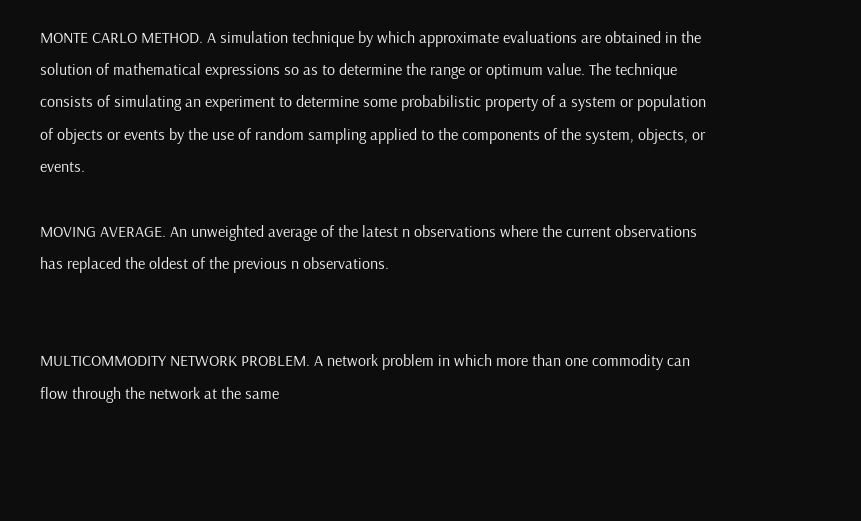MONTE CARLO METHOD. A simulation technique by which approximate evaluations are obtained in the solution of mathematical expressions so as to determine the range or optimum value. The technique consists of simulating an experiment to determine some probabilistic property of a system or population of objects or events by the use of random sampling applied to the components of the system, objects, or events.

MOVING AVERAGE. An unweighted average of the latest n observations where the current observations has replaced the oldest of the previous n observations.


MULTICOMMODITY NETWORK PROBLEM. A network problem in which more than one commodity can flow through the network at the same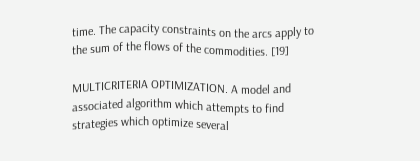time. The capacity constraints on the arcs apply to the sum of the flows of the commodities. [19]

MULTICRITERIA OPTIMIZATION. A model and associated algorithm which attempts to find strategies which optimize several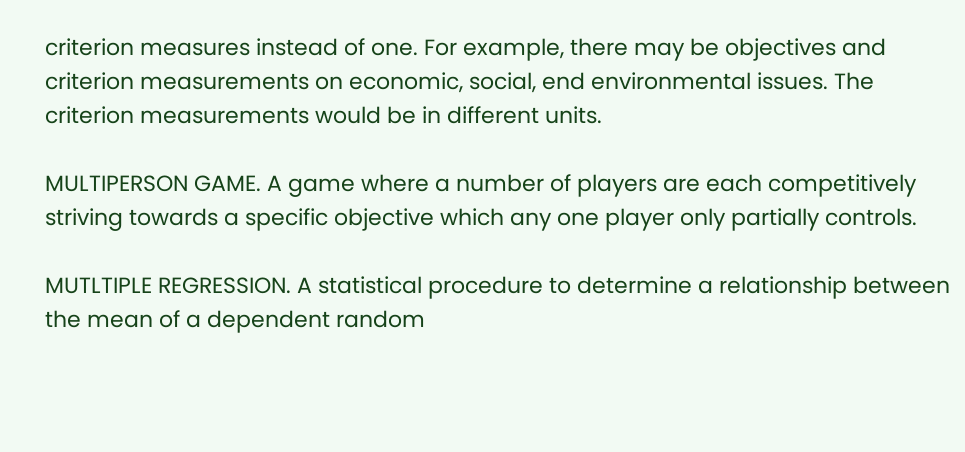criterion measures instead of one. For example, there may be objectives and criterion measurements on economic, social, end environmental issues. The criterion measurements would be in different units.

MULTIPERSON GAME. A game where a number of players are each competitively    striving towards a specific objective which any one player only partially controls.

MUTLTIPLE REGRESSION. A statistical procedure to determine a relationship between   the mean of a dependent random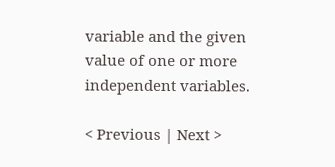variable and the given value of one or more independent variables.

< Previous | Next >